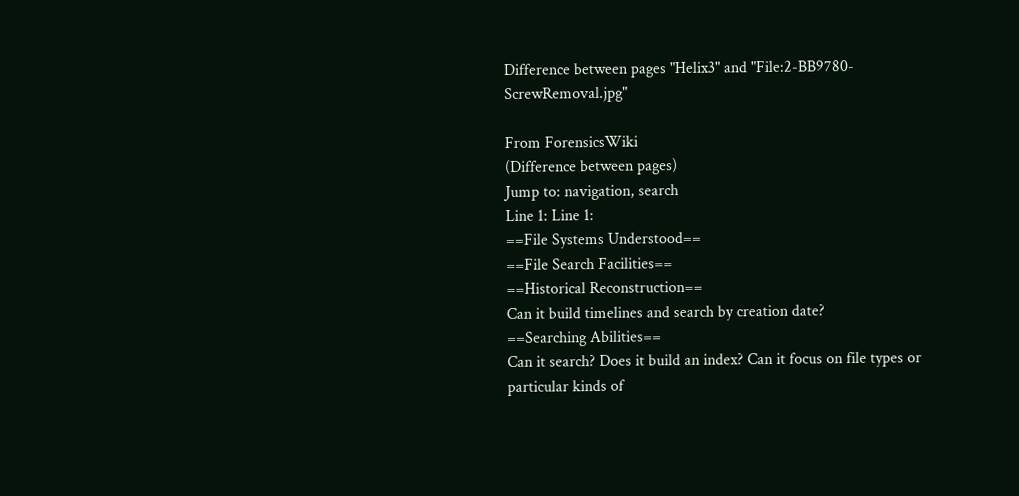Difference between pages "Helix3" and "File:2-BB9780-ScrewRemoval.jpg"

From ForensicsWiki
(Difference between pages)
Jump to: navigation, search
Line 1: Line 1:
==File Systems Understood==
==File Search Facilities==
==Historical Reconstruction==
Can it build timelines and search by creation date?
==Searching Abilities==
Can it search? Does it build an index? Can it focus on file types or particular kinds of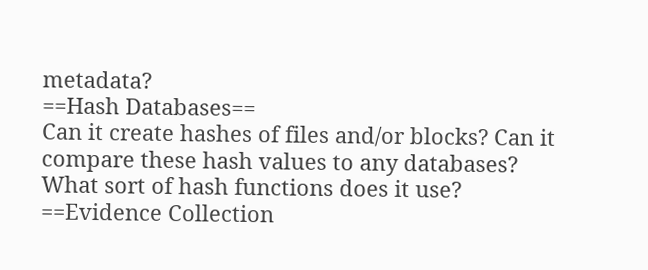metadata?
==Hash Databases==
Can it create hashes of files and/or blocks? Can it compare these hash values to any databases?
What sort of hash functions does it use?
==Evidence Collection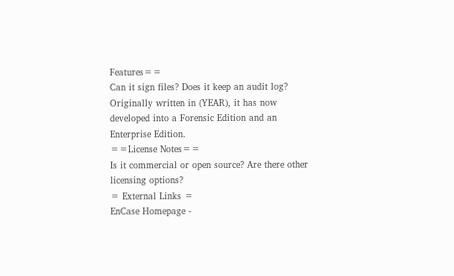Features==
Can it sign files? Does it keep an audit log?
Originally written in (YEAR), it has now developed into a Forensic Edition and an Enterprise Edition.
==License Notes==
Is it commercial or open source? Are there other licensing options?
= External Links =
EnCase Homepage -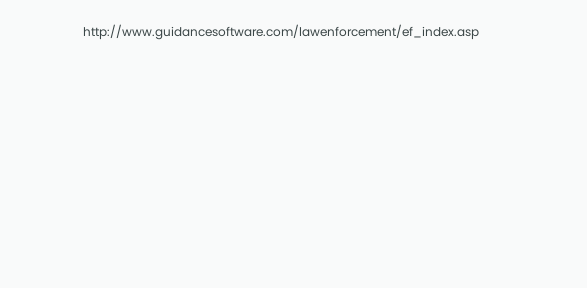http://www.guidancesoftware.com/lawenforcement/ef_index.asp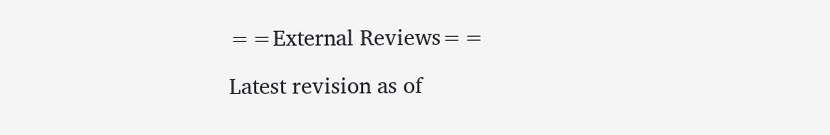==External Reviews==

Latest revision as of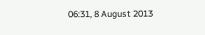06:31, 8 August 2013